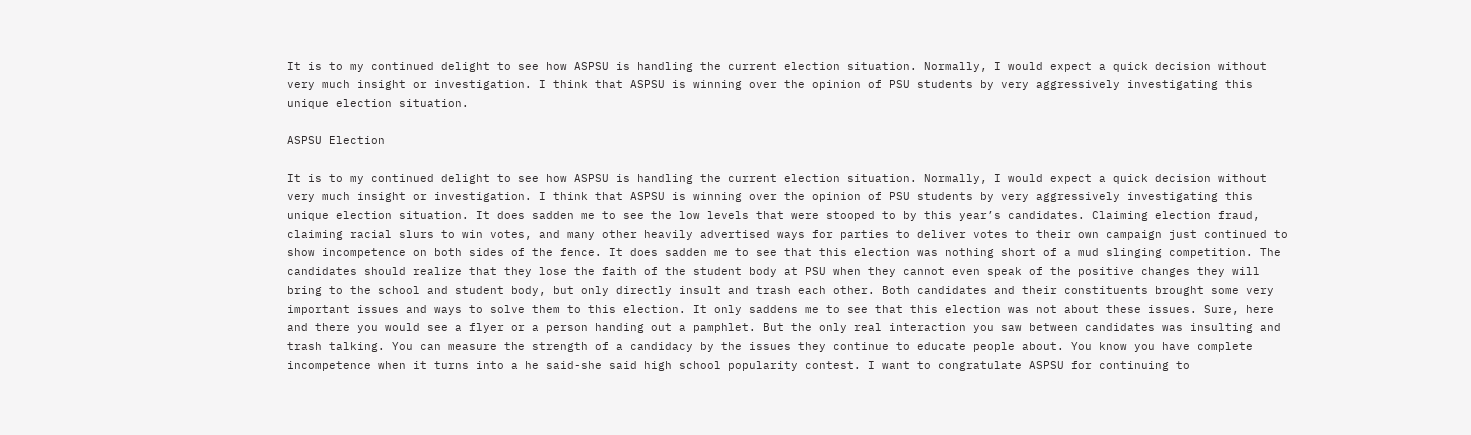It is to my continued delight to see how ASPSU is handling the current election situation. Normally, I would expect a quick decision without very much insight or investigation. I think that ASPSU is winning over the opinion of PSU students by very aggressively investigating this unique election situation.

ASPSU Election

It is to my continued delight to see how ASPSU is handling the current election situation. Normally, I would expect a quick decision without very much insight or investigation. I think that ASPSU is winning over the opinion of PSU students by very aggressively investigating this unique election situation. It does sadden me to see the low levels that were stooped to by this year’s candidates. Claiming election fraud, claiming racial slurs to win votes, and many other heavily advertised ways for parties to deliver votes to their own campaign just continued to show incompetence on both sides of the fence. It does sadden me to see that this election was nothing short of a mud slinging competition. The candidates should realize that they lose the faith of the student body at PSU when they cannot even speak of the positive changes they will bring to the school and student body, but only directly insult and trash each other. Both candidates and their constituents brought some very important issues and ways to solve them to this election. It only saddens me to see that this election was not about these issues. Sure, here and there you would see a flyer or a person handing out a pamphlet. But the only real interaction you saw between candidates was insulting and trash talking. You can measure the strength of a candidacy by the issues they continue to educate people about. You know you have complete incompetence when it turns into a he said-she said high school popularity contest. I want to congratulate ASPSU for continuing to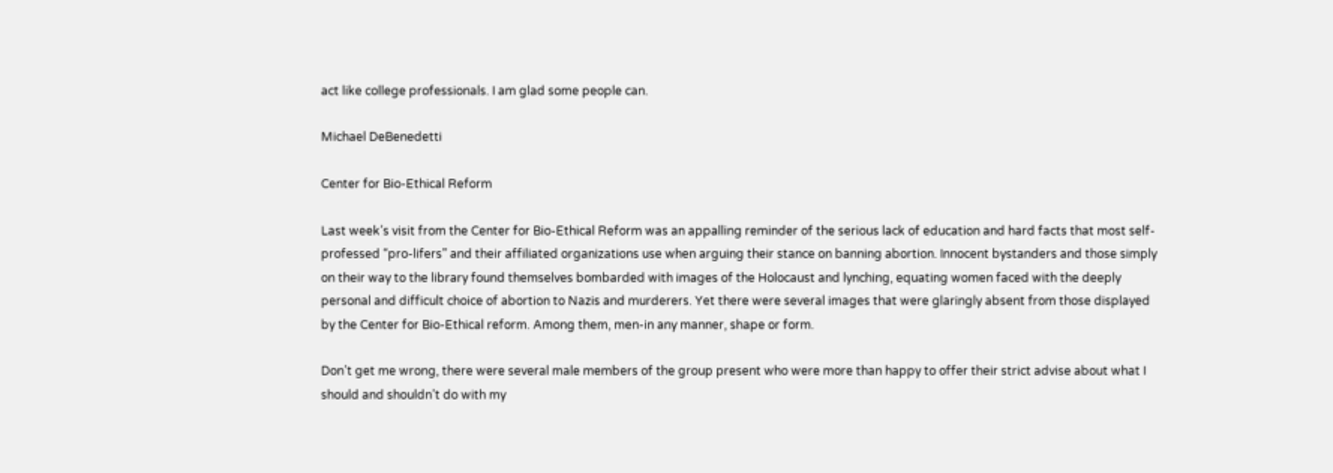act like college professionals. I am glad some people can.

Michael DeBenedetti

Center for Bio-Ethical Reform

Last week’s visit from the Center for Bio-Ethical Reform was an appalling reminder of the serious lack of education and hard facts that most self-professed “pro-lifers” and their affiliated organizations use when arguing their stance on banning abortion. Innocent bystanders and those simply on their way to the library found themselves bombarded with images of the Holocaust and lynching, equating women faced with the deeply personal and difficult choice of abortion to Nazis and murderers. Yet there were several images that were glaringly absent from those displayed by the Center for Bio-Ethical reform. Among them, men-in any manner, shape or form.

Don’t get me wrong, there were several male members of the group present who were more than happy to offer their strict advise about what I should and shouldn’t do with my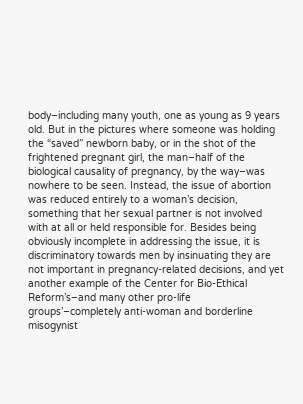body–including many youth, one as young as 9 years old. But in the pictures where someone was holding the “saved” newborn baby, or in the shot of the frightened pregnant girl, the man–half of the biological causality of pregnancy, by the way–was nowhere to be seen. Instead, the issue of abortion was reduced entirely to a woman’s decision, something that her sexual partner is not involved with at all or held responsible for. Besides being obviously incomplete in addressing the issue, it is discriminatory towards men by insinuating they are not important in pregnancy-related decisions, and yet another example of the Center for Bio-Ethical Reform’s–and many other pro-life groups’–completely anti-woman and borderline misogynist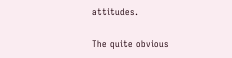attitudes.

The quite obvious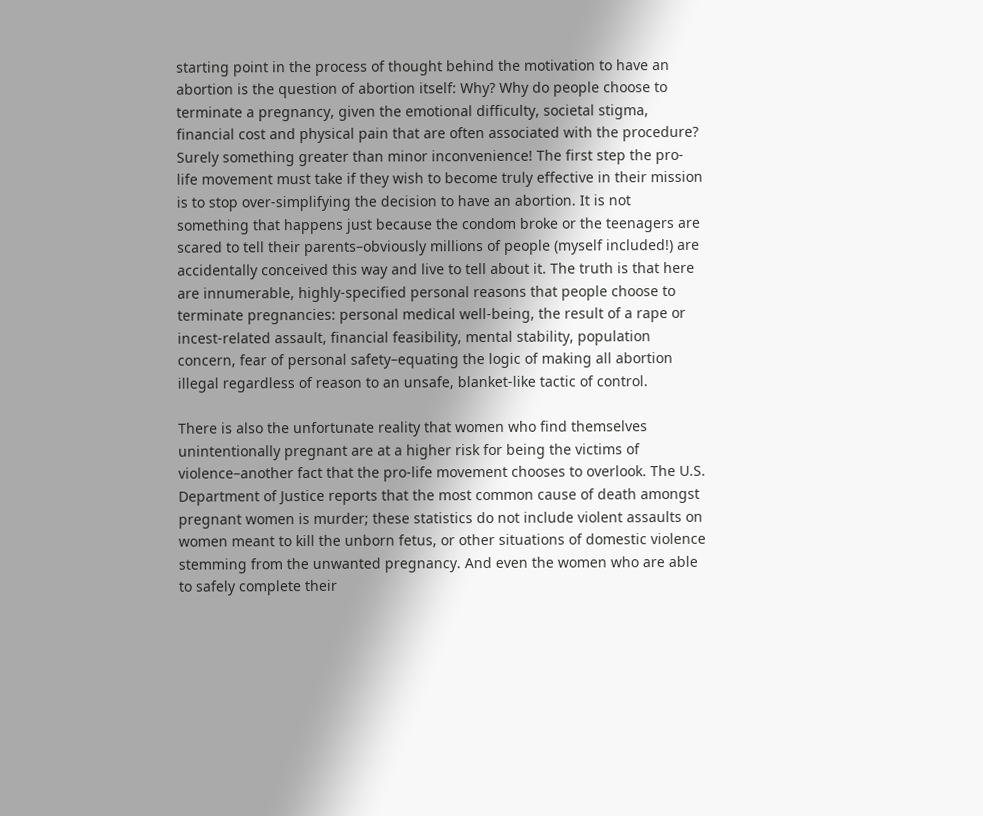starting point in the process of thought behind the motivation to have an abortion is the question of abortion itself: Why? Why do people choose to terminate a pregnancy, given the emotional difficulty, societal stigma, financial cost and physical pain that are often associated with the procedure? Surely something greater than minor inconvenience! The first step the pro-life movement must take if they wish to become truly effective in their mission is to stop over-simplifying the decision to have an abortion. It is not something that happens just because the condom broke or the teenagers are scared to tell their parents–obviously millions of people (myself included!) are accidentally conceived this way and live to tell about it. The truth is that here are innumerable, highly-specified personal reasons that people choose to terminate pregnancies: personal medical well-being, the result of a rape or incest-related assault, financial feasibility, mental stability, population concern, fear of personal safety–equating the logic of making all abortion illegal regardless of reason to an unsafe, blanket-like tactic of control.

There is also the unfortunate reality that women who find themselves unintentionally pregnant are at a higher risk for being the victims of violence–another fact that the pro-life movement chooses to overlook. The U.S. Department of Justice reports that the most common cause of death amongst pregnant women is murder; these statistics do not include violent assaults on women meant to kill the unborn fetus, or other situations of domestic violence stemming from the unwanted pregnancy. And even the women who are able to safely complete their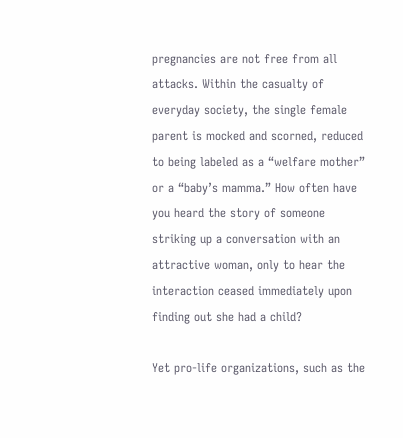pregnancies are not free from all attacks. Within the casualty of everyday society, the single female parent is mocked and scorned, reduced to being labeled as a “welfare mother” or a “baby’s mamma.” How often have you heard the story of someone striking up a conversation with an attractive woman, only to hear the interaction ceased immediately upon finding out she had a child?

Yet pro-life organizations, such as the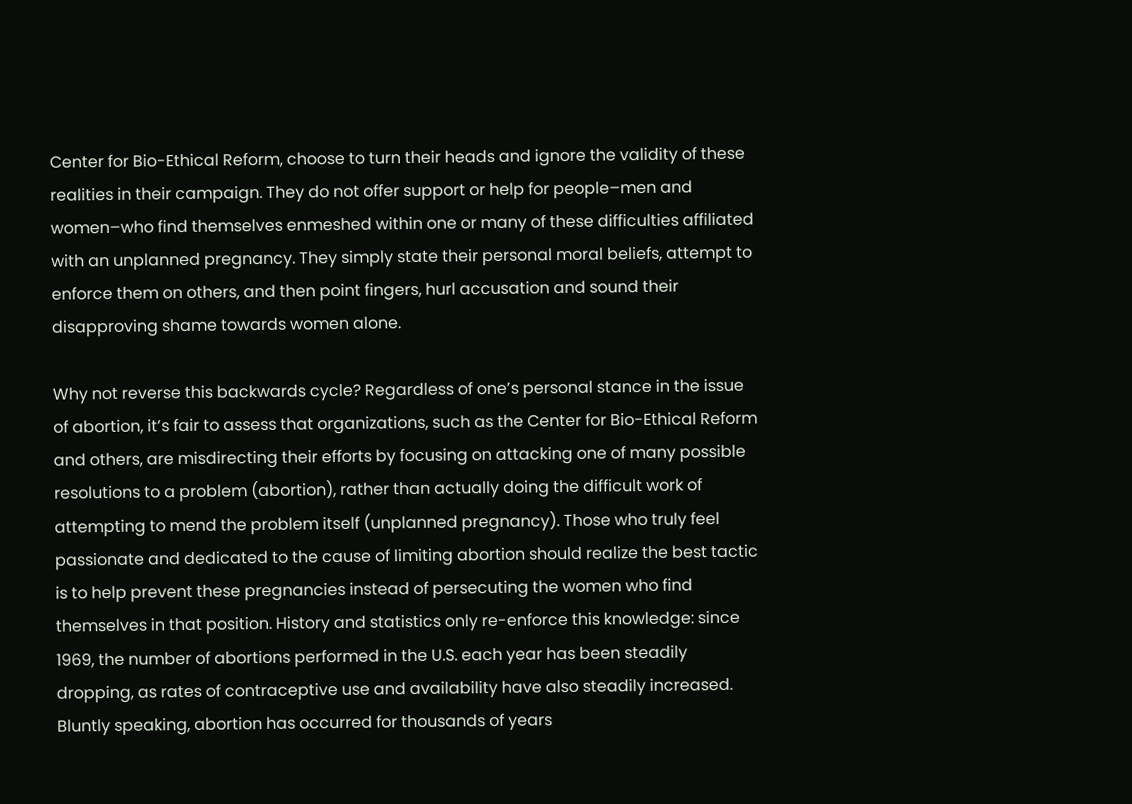Center for Bio-Ethical Reform, choose to turn their heads and ignore the validity of these realities in their campaign. They do not offer support or help for people–men and women–who find themselves enmeshed within one or many of these difficulties affiliated with an unplanned pregnancy. They simply state their personal moral beliefs, attempt to enforce them on others, and then point fingers, hurl accusation and sound their disapproving shame towards women alone.

Why not reverse this backwards cycle? Regardless of one’s personal stance in the issue of abortion, it’s fair to assess that organizations, such as the Center for Bio-Ethical Reform and others, are misdirecting their efforts by focusing on attacking one of many possible resolutions to a problem (abortion), rather than actually doing the difficult work of attempting to mend the problem itself (unplanned pregnancy). Those who truly feel passionate and dedicated to the cause of limiting abortion should realize the best tactic is to help prevent these pregnancies instead of persecuting the women who find themselves in that position. History and statistics only re-enforce this knowledge: since 1969, the number of abortions performed in the U.S. each year has been steadily dropping, as rates of contraceptive use and availability have also steadily increased. Bluntly speaking, abortion has occurred for thousands of years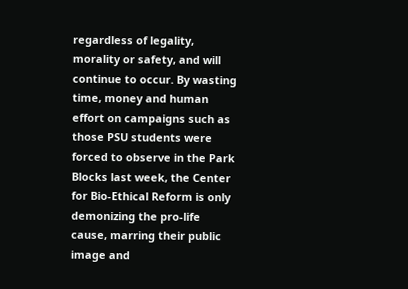regardless of legality, morality or safety, and will continue to occur. By wasting time, money and human effort on campaigns such as those PSU students were forced to observe in the Park Blocks last week, the Center for Bio-Ethical Reform is only demonizing the pro-life cause, marring their public image and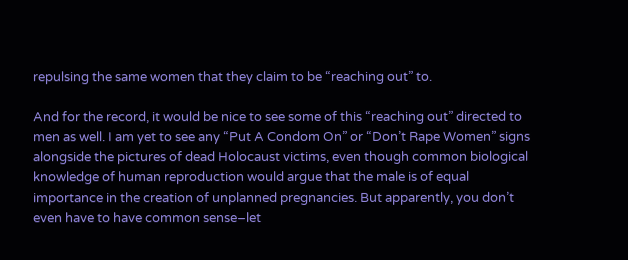repulsing the same women that they claim to be “reaching out” to.

And for the record, it would be nice to see some of this “reaching out” directed to men as well. I am yet to see any “Put A Condom On” or “Don’t Rape Women” signs alongside the pictures of dead Holocaust victims, even though common biological knowledge of human reproduction would argue that the male is of equal importance in the creation of unplanned pregnancies. But apparently, you don’t even have to have common sense–let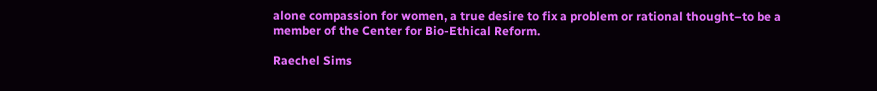alone compassion for women, a true desire to fix a problem or rational thought–to be a member of the Center for Bio-Ethical Reform.

Raechel Sims